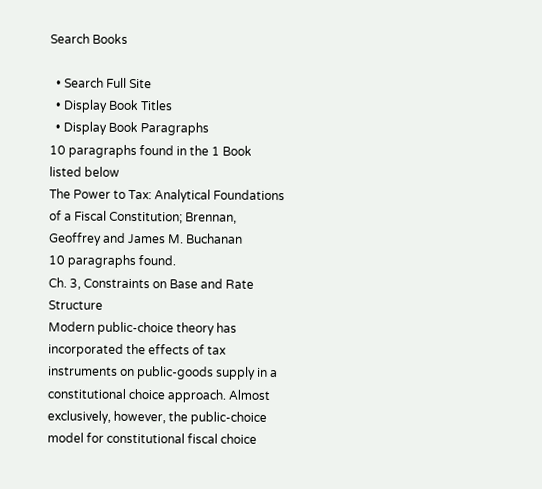Search Books

  • Search Full Site
  • Display Book Titles
  • Display Book Paragraphs
10 paragraphs found in the 1 Book listed below
The Power to Tax: Analytical Foundations of a Fiscal Constitution; Brennan, Geoffrey and James M. Buchanan
10 paragraphs found.
Ch. 3, Constraints on Base and Rate Structure
Modern public-choice theory has incorporated the effects of tax instruments on public-goods supply in a constitutional choice approach. Almost exclusively, however, the public-choice model for constitutional fiscal choice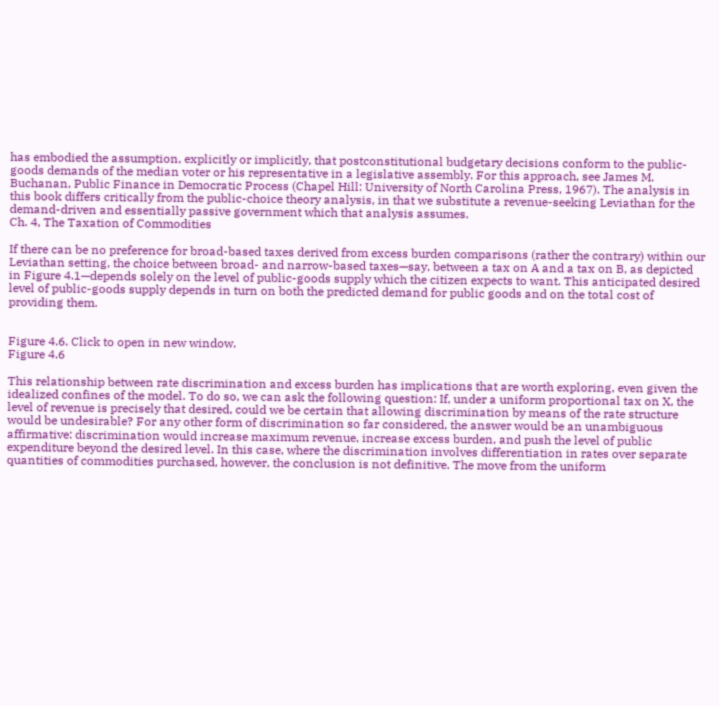has embodied the assumption, explicitly or implicitly, that postconstitutional budgetary decisions conform to the public-goods demands of the median voter or his representative in a legislative assembly. For this approach, see James M. Buchanan, Public Finance in Democratic Process (Chapel Hill: University of North Carolina Press, 1967). The analysis in this book differs critically from the public-choice theory analysis, in that we substitute a revenue-seeking Leviathan for the demand-driven and essentially passive government which that analysis assumes.
Ch. 4, The Taxation of Commodities

If there can be no preference for broad-based taxes derived from excess burden comparisons (rather the contrary) within our Leviathan setting, the choice between broad- and narrow-based taxes—say, between a tax on A and a tax on B, as depicted in Figure 4.1—depends solely on the level of public-goods supply which the citizen expects to want. This anticipated desired level of public-goods supply depends in turn on both the predicted demand for public goods and on the total cost of providing them.


Figure 4.6. Click to open in new window.
Figure 4.6

This relationship between rate discrimination and excess burden has implications that are worth exploring, even given the idealized confines of the model. To do so, we can ask the following question: If, under a uniform proportional tax on X, the level of revenue is precisely that desired, could we be certain that allowing discrimination by means of the rate structure would be undesirable? For any other form of discrimination so far considered, the answer would be an unambiguous affirmative: discrimination would increase maximum revenue, increase excess burden, and push the level of public expenditure beyond the desired level. In this case, where the discrimination involves differentiation in rates over separate quantities of commodities purchased, however, the conclusion is not definitive. The move from the uniform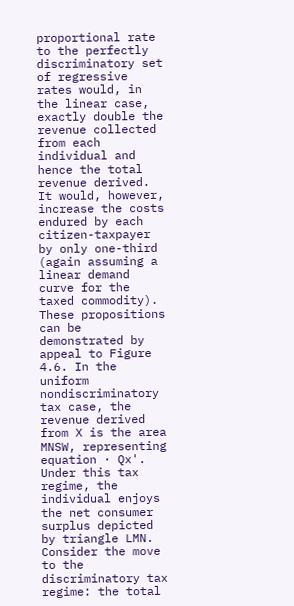proportional rate to the perfectly discriminatory set of regressive rates would, in the linear case, exactly double the revenue collected from each individual and hence the total revenue derived. It would, however, increase the costs endured by each citizen-taxpayer by only one-third (again assuming a linear demand curve for the taxed commodity). These propositions can be demonstrated by appeal to Figure 4.6. In the uniform nondiscriminatory tax case, the revenue derived from X is the area MNSW, representing equation · Qx'. Under this tax regime, the individual enjoys the net consumer surplus depicted by triangle LMN. Consider the move to the discriminatory tax regime: the total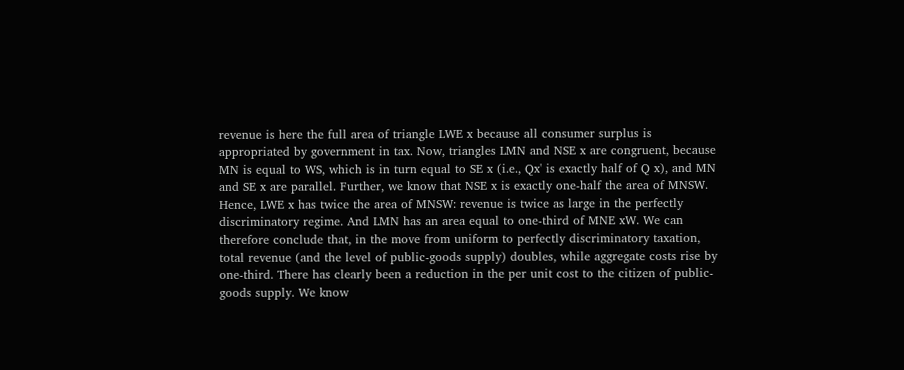revenue is here the full area of triangle LWE x because all consumer surplus is appropriated by government in tax. Now, triangles LMN and NSE x are congruent, because MN is equal to WS, which is in turn equal to SE x (i.e., Qx' is exactly half of Q x), and MN and SE x are parallel. Further, we know that NSE x is exactly one-half the area of MNSW. Hence, LWE x has twice the area of MNSW: revenue is twice as large in the perfectly discriminatory regime. And LMN has an area equal to one-third of MNE xW. We can therefore conclude that, in the move from uniform to perfectly discriminatory taxation, total revenue (and the level of public-goods supply) doubles, while aggregate costs rise by one-third. There has clearly been a reduction in the per unit cost to the citizen of public-goods supply. We know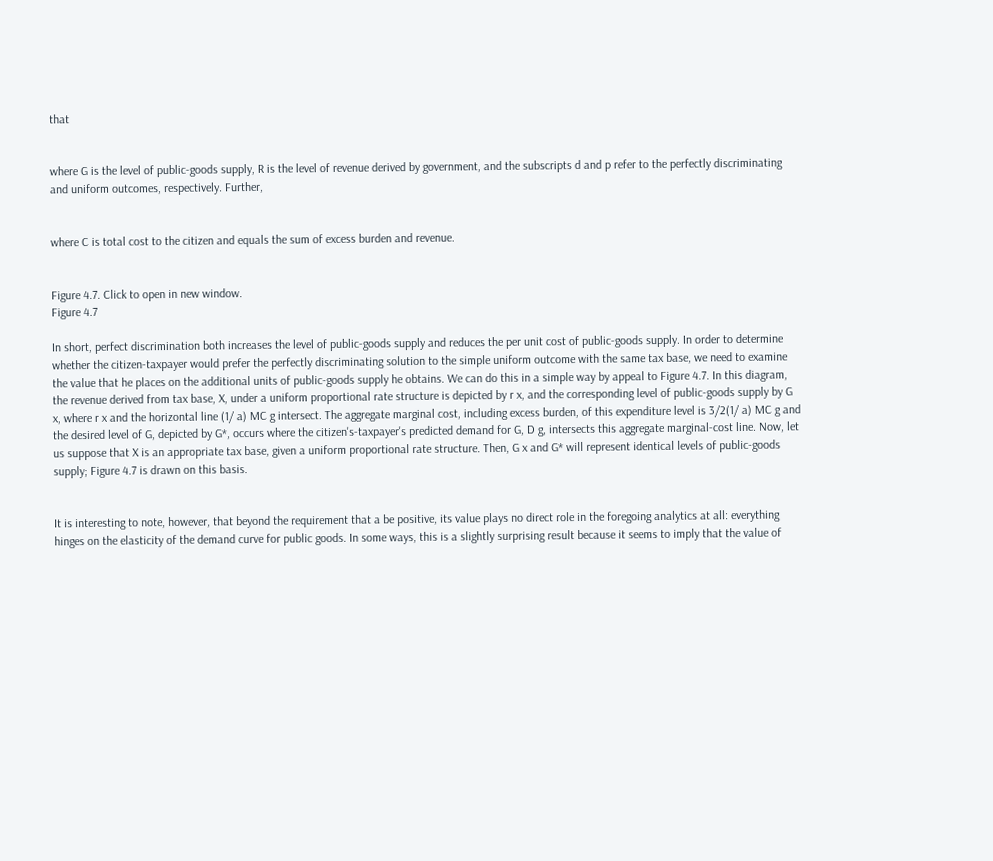that


where G is the level of public-goods supply, R is the level of revenue derived by government, and the subscripts d and p refer to the perfectly discriminating and uniform outcomes, respectively. Further,


where C is total cost to the citizen and equals the sum of excess burden and revenue.


Figure 4.7. Click to open in new window.
Figure 4.7

In short, perfect discrimination both increases the level of public-goods supply and reduces the per unit cost of public-goods supply. In order to determine whether the citizen-taxpayer would prefer the perfectly discriminating solution to the simple uniform outcome with the same tax base, we need to examine the value that he places on the additional units of public-goods supply he obtains. We can do this in a simple way by appeal to Figure 4.7. In this diagram, the revenue derived from tax base, X, under a uniform proportional rate structure is depicted by r x, and the corresponding level of public-goods supply by G x, where r x and the horizontal line (1/ a) MC g intersect. The aggregate marginal cost, including excess burden, of this expenditure level is 3/2(1/ a) MC g and the desired level of G, depicted by G*, occurs where the citizen's-taxpayer's predicted demand for G, D g, intersects this aggregate marginal-cost line. Now, let us suppose that X is an appropriate tax base, given a uniform proportional rate structure. Then, G x and G* will represent identical levels of public-goods supply; Figure 4.7 is drawn on this basis.


It is interesting to note, however, that beyond the requirement that a be positive, its value plays no direct role in the foregoing analytics at all: everything hinges on the elasticity of the demand curve for public goods. In some ways, this is a slightly surprising result because it seems to imply that the value of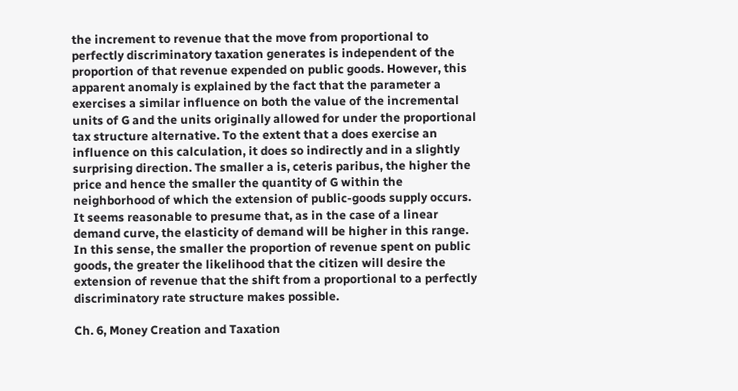the increment to revenue that the move from proportional to perfectly discriminatory taxation generates is independent of the proportion of that revenue expended on public goods. However, this apparent anomaly is explained by the fact that the parameter a exercises a similar influence on both the value of the incremental units of G and the units originally allowed for under the proportional tax structure alternative. To the extent that a does exercise an influence on this calculation, it does so indirectly and in a slightly surprising direction. The smaller a is, ceteris paribus, the higher the price and hence the smaller the quantity of G within the neighborhood of which the extension of public-goods supply occurs. It seems reasonable to presume that, as in the case of a linear demand curve, the elasticity of demand will be higher in this range. In this sense, the smaller the proportion of revenue spent on public goods, the greater the likelihood that the citizen will desire the extension of revenue that the shift from a proportional to a perfectly discriminatory rate structure makes possible.

Ch. 6, Money Creation and Taxation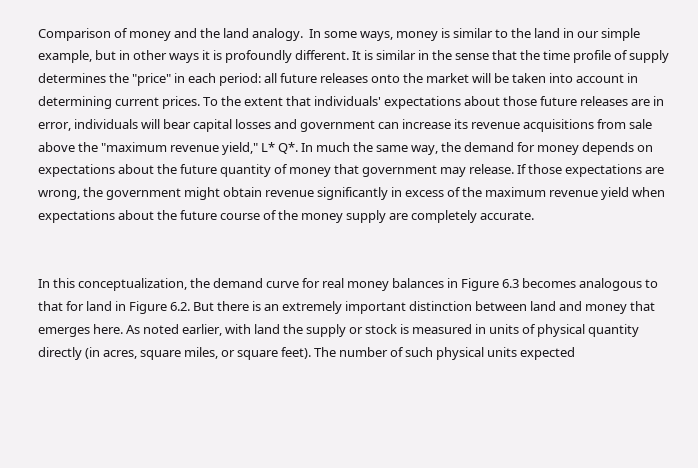Comparison of money and the land analogy.  In some ways, money is similar to the land in our simple example, but in other ways it is profoundly different. It is similar in the sense that the time profile of supply determines the "price" in each period: all future releases onto the market will be taken into account in determining current prices. To the extent that individuals' expectations about those future releases are in error, individuals will bear capital losses and government can increase its revenue acquisitions from sale above the "maximum revenue yield," L* Q*. In much the same way, the demand for money depends on expectations about the future quantity of money that government may release. If those expectations are wrong, the government might obtain revenue significantly in excess of the maximum revenue yield when expectations about the future course of the money supply are completely accurate.


In this conceptualization, the demand curve for real money balances in Figure 6.3 becomes analogous to that for land in Figure 6.2. But there is an extremely important distinction between land and money that emerges here. As noted earlier, with land the supply or stock is measured in units of physical quantity directly (in acres, square miles, or square feet). The number of such physical units expected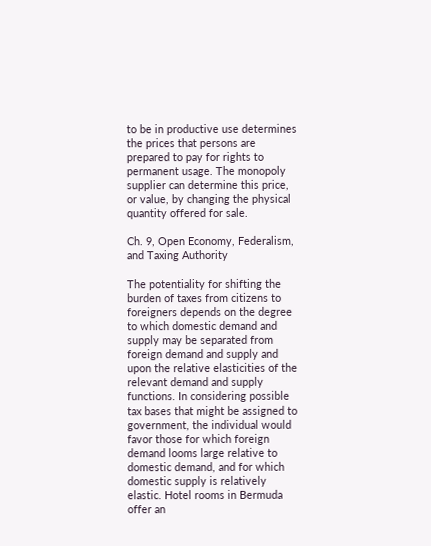to be in productive use determines the prices that persons are prepared to pay for rights to permanent usage. The monopoly supplier can determine this price, or value, by changing the physical quantity offered for sale.

Ch. 9, Open Economy, Federalism, and Taxing Authority

The potentiality for shifting the burden of taxes from citizens to foreigners depends on the degree to which domestic demand and supply may be separated from foreign demand and supply and upon the relative elasticities of the relevant demand and supply functions. In considering possible tax bases that might be assigned to government, the individual would favor those for which foreign demand looms large relative to domestic demand, and for which domestic supply is relatively elastic. Hotel rooms in Bermuda offer an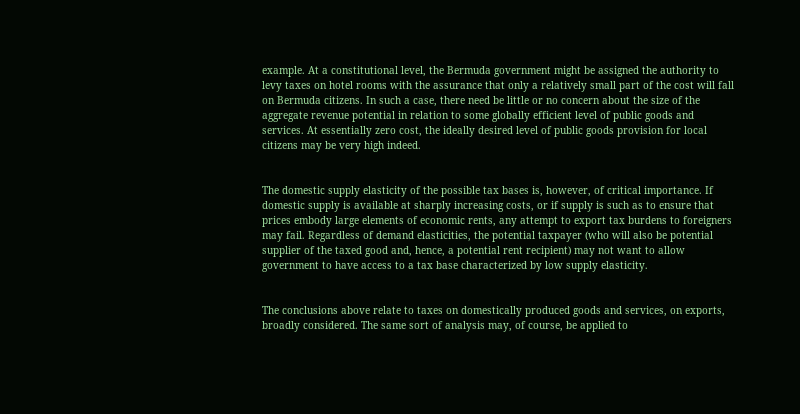example. At a constitutional level, the Bermuda government might be assigned the authority to levy taxes on hotel rooms with the assurance that only a relatively small part of the cost will fall on Bermuda citizens. In such a case, there need be little or no concern about the size of the aggregate revenue potential in relation to some globally efficient level of public goods and services. At essentially zero cost, the ideally desired level of public goods provision for local citizens may be very high indeed.


The domestic supply elasticity of the possible tax bases is, however, of critical importance. If domestic supply is available at sharply increasing costs, or if supply is such as to ensure that prices embody large elements of economic rents, any attempt to export tax burdens to foreigners may fail. Regardless of demand elasticities, the potential taxpayer (who will also be potential supplier of the taxed good and, hence, a potential rent recipient) may not want to allow government to have access to a tax base characterized by low supply elasticity.


The conclusions above relate to taxes on domestically produced goods and services, on exports, broadly considered. The same sort of analysis may, of course, be applied to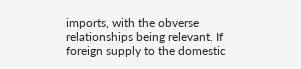imports, with the obverse relationships being relevant. If foreign supply to the domestic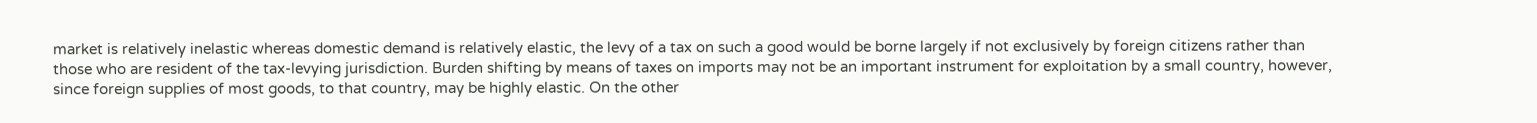market is relatively inelastic whereas domestic demand is relatively elastic, the levy of a tax on such a good would be borne largely if not exclusively by foreign citizens rather than those who are resident of the tax-levying jurisdiction. Burden shifting by means of taxes on imports may not be an important instrument for exploitation by a small country, however, since foreign supplies of most goods, to that country, may be highly elastic. On the other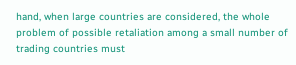hand, when large countries are considered, the whole problem of possible retaliation among a small number of trading countries must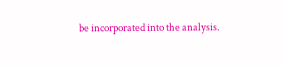be incorporated into the analysis.